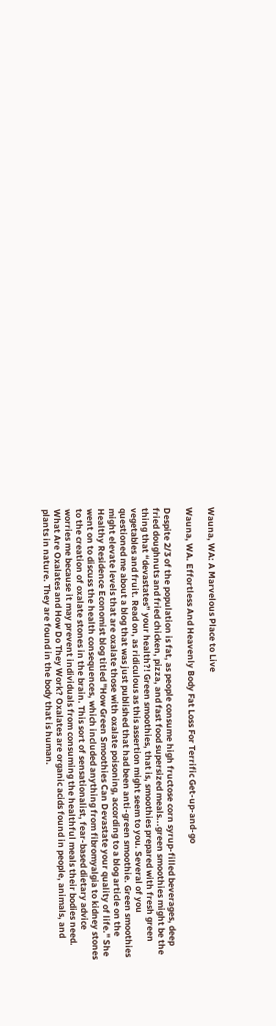Wauna, WA: A Marvelous Place to Live

Wauna, WA. Effortless And Heavenly Body Fat Loss For Terrific Get-up-and-go

Despite 2/3 of the population is fat, as people consume high fructose corn syrup-filled beverages, deep fried doughnuts and fried chicken, pizza, and fast food supersized meals...green smoothies might be the thing that “devastates” your health?! Green smoothies, that is, smoothies prepared with fresh green vegetables and fruit. Read on, as ridiculous as this assertion might seem to you. Several of you questioned me about a blog that was just published that had been anti-green smoothie. Green smoothies might elevate levels that are oxalate those with oxalate poisoning, according to a blog article on the Healthy Residence Economist blog titled "How Green Smoothies Can Devastate your quality of life." She went on to discuss the health consequences, which included anything from fibromyalgia to kidney stones to the creation of oxalate stones in the brain. This sort of sensationalist, fear-based dietary advice worries me because it may prevent individuals from consuming the healthful meals their bodies need. What Are Oxalates and How Do They Work? Oxalates are organic acids found in people, animals, and plants in nature. They are found in the body that is human.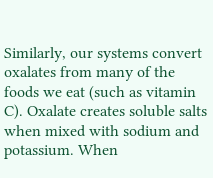Similarly, our systems convert oxalates from many of the foods we eat (such as vitamin C). Oxalate creates soluble salts when mixed with sodium and potassium. When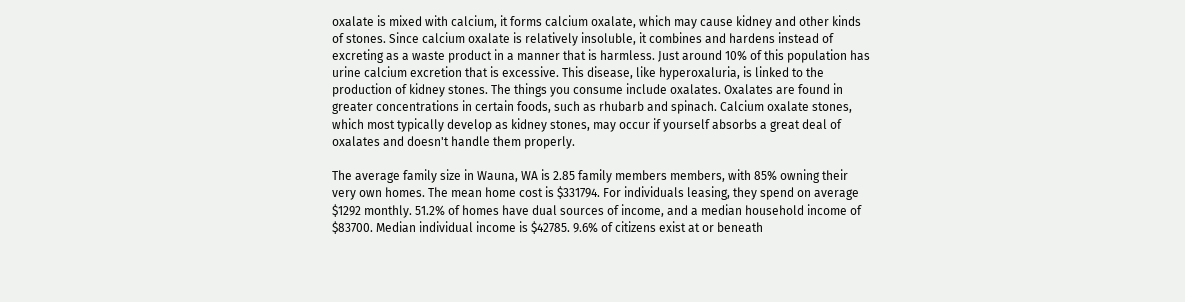oxalate is mixed with calcium, it forms calcium oxalate, which may cause kidney and other kinds of stones. Since calcium oxalate is relatively insoluble, it combines and hardens instead of excreting as a waste product in a manner that is harmless. Just around 10% of this population has urine calcium excretion that is excessive. This disease, like hyperoxaluria, is linked to the production of kidney stones. The things you consume include oxalates. Oxalates are found in greater concentrations in certain foods, such as rhubarb and spinach. Calcium oxalate stones, which most typically develop as kidney stones, may occur if yourself absorbs a great deal of oxalates and doesn't handle them properly.

The average family size in Wauna, WA is 2.85 family members members, with 85% owning their very own homes. The mean home cost is $331794. For individuals leasing, they spend on average $1292 monthly. 51.2% of homes have dual sources of income, and a median household income of $83700. Median individual income is $42785. 9.6% of citizens exist at or beneath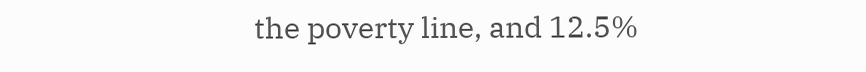the poverty line, and 12.5%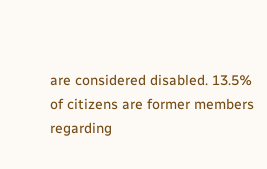are considered disabled. 13.5% of citizens are former members regarding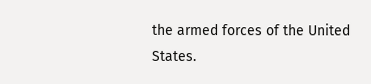the armed forces of the United States.